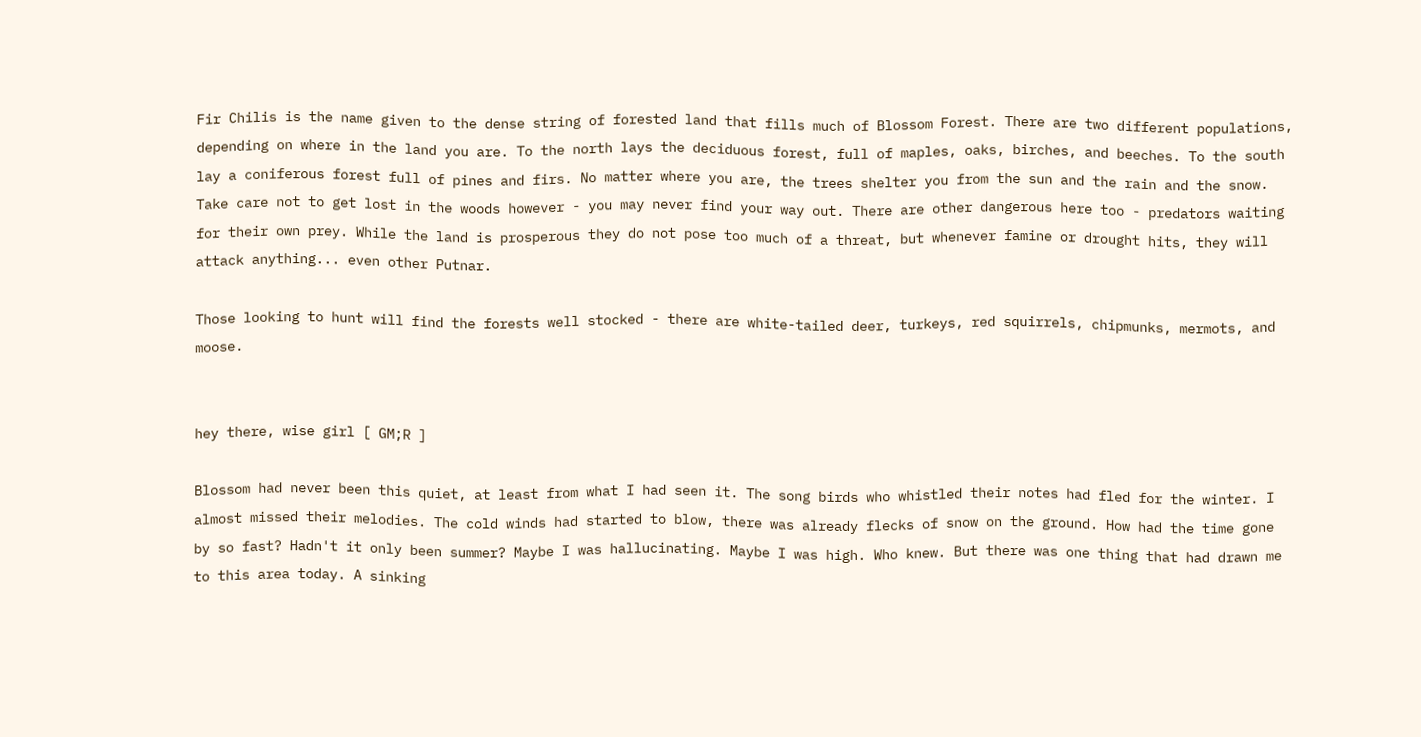Fir Chilis is the name given to the dense string of forested land that fills much of Blossom Forest. There are two different populations, depending on where in the land you are. To the north lays the deciduous forest, full of maples, oaks, birches, and beeches. To the south lay a coniferous forest full of pines and firs. No matter where you are, the trees shelter you from the sun and the rain and the snow. Take care not to get lost in the woods however - you may never find your way out. There are other dangerous here too - predators waiting for their own prey. While the land is prosperous they do not pose too much of a threat, but whenever famine or drought hits, they will attack anything... even other Putnar.

Those looking to hunt will find the forests well stocked - there are white-tailed deer, turkeys, red squirrels, chipmunks, mermots, and moose.


hey there, wise girl [ GM;R ]

Blossom had never been this quiet, at least from what I had seen it. The song birds who whistled their notes had fled for the winter. I almost missed their melodies. The cold winds had started to blow, there was already flecks of snow on the ground. How had the time gone by so fast? Hadn't it only been summer? Maybe I was hallucinating. Maybe I was high. Who knew. But there was one thing that had drawn me to this area today. A sinking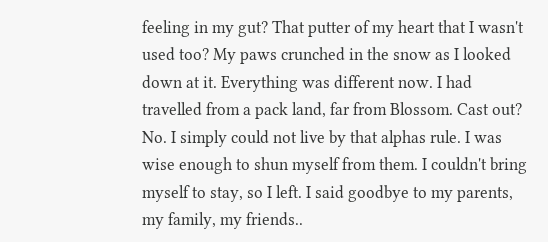feeling in my gut? That putter of my heart that I wasn't used too? My paws crunched in the snow as I looked down at it. Everything was different now. I had travelled from a pack land, far from Blossom. Cast out? No. I simply could not live by that alphas rule. I was wise enough to shun myself from them. I couldn't bring myself to stay, so I left. I said goodbye to my parents, my family, my friends..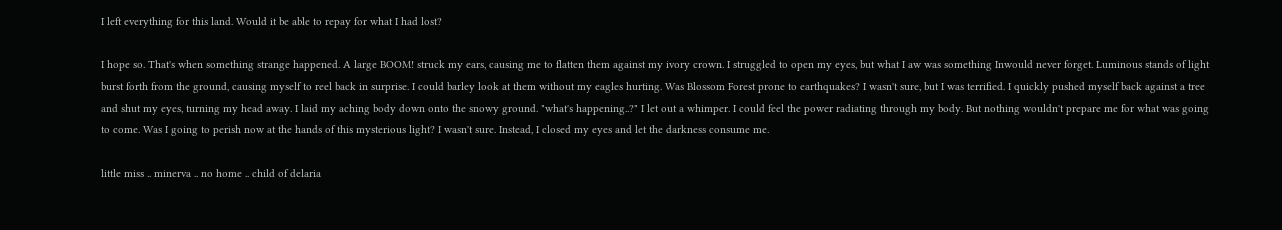I left everything for this land. Would it be able to repay for what I had lost?

I hope so. That's when something strange happened. A large BOOM! struck my ears, causing me to flatten them against my ivory crown. I struggled to open my eyes, but what I aw was something Inwould never forget. Luminous stands of light burst forth from the ground, causing myself to reel back in surprise. I could barley look at them without my eagles hurting. Was Blossom Forest prone to earthquakes? I wasn't sure, but I was terrified. I quickly pushed myself back against a tree and shut my eyes, turning my head away. I laid my aching body down onto the snowy ground. "what's happening..?" I let out a whimper. I could feel the power radiating through my body. But nothing wouldn't prepare me for what was going to come. Was I going to perish now at the hands of this mysterious light? I wasn't sure. Instead, I closed my eyes and let the darkness consume me.

little miss .. minerva .. no home .. child of delaria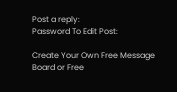Post a reply:
Password To Edit Post:

Create Your Own Free Message Board or Free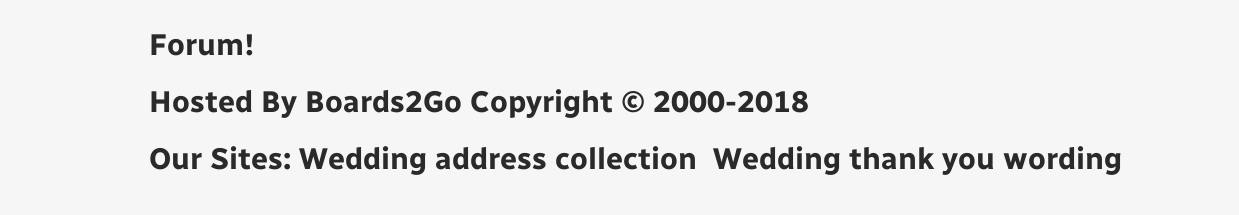Forum!
Hosted By Boards2Go Copyright © 2000-2018
Our Sites: Wedding address collection  Wedding thank you wording